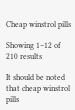Cheap winstrol pills

Showing 1–12 of 210 results

It should be noted that cheap winstrol pills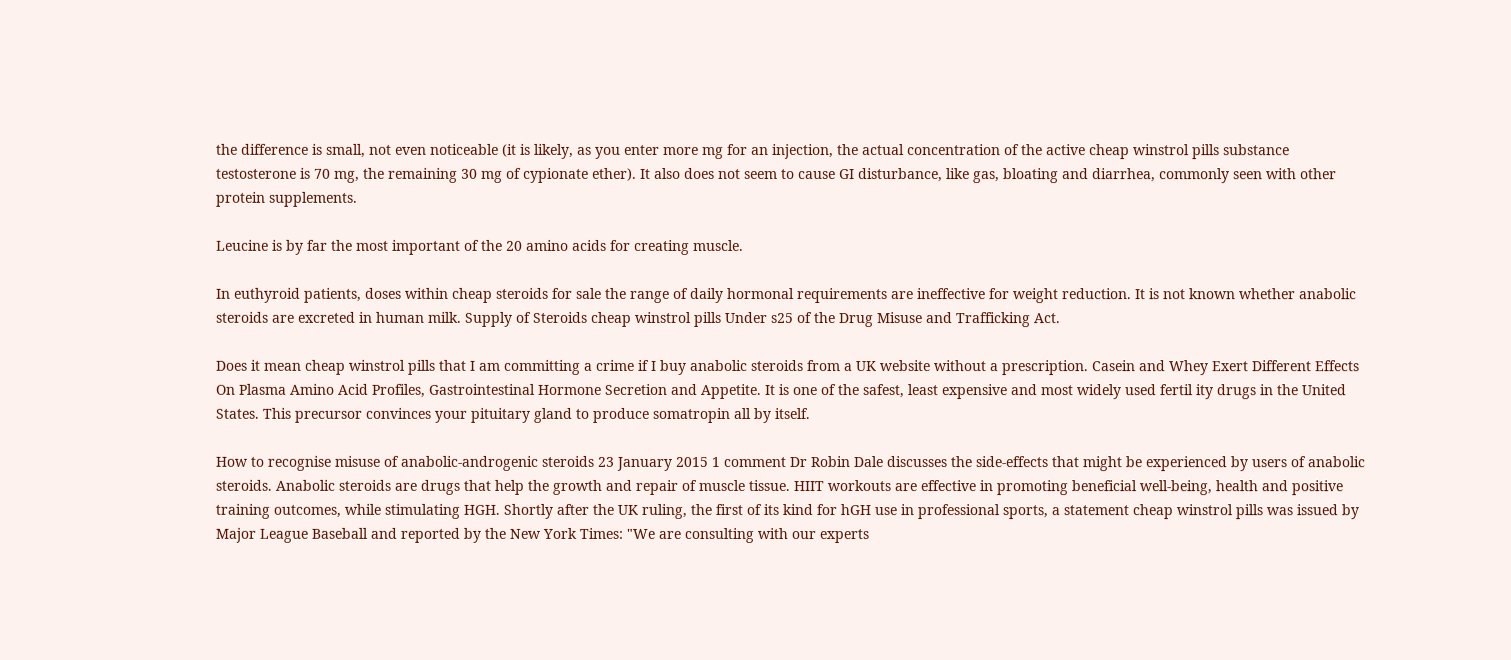the difference is small, not even noticeable (it is likely, as you enter more mg for an injection, the actual concentration of the active cheap winstrol pills substance testosterone is 70 mg, the remaining 30 mg of cypionate ether). It also does not seem to cause GI disturbance, like gas, bloating and diarrhea, commonly seen with other protein supplements.

Leucine is by far the most important of the 20 amino acids for creating muscle.

In euthyroid patients, doses within cheap steroids for sale the range of daily hormonal requirements are ineffective for weight reduction. It is not known whether anabolic steroids are excreted in human milk. Supply of Steroids cheap winstrol pills Under s25 of the Drug Misuse and Trafficking Act.

Does it mean cheap winstrol pills that I am committing a crime if I buy anabolic steroids from a UK website without a prescription. Casein and Whey Exert Different Effects On Plasma Amino Acid Profiles, Gastrointestinal Hormone Secretion and Appetite. It is one of the safest, least expensive and most widely used fertil ity drugs in the United States. This precursor convinces your pituitary gland to produce somatropin all by itself.

How to recognise misuse of anabolic-androgenic steroids 23 January 2015 1 comment Dr Robin Dale discusses the side-effects that might be experienced by users of anabolic steroids. Anabolic steroids are drugs that help the growth and repair of muscle tissue. HIIT workouts are effective in promoting beneficial well-being, health and positive training outcomes, while stimulating HGH. Shortly after the UK ruling, the first of its kind for hGH use in professional sports, a statement cheap winstrol pills was issued by Major League Baseball and reported by the New York Times: "We are consulting with our experts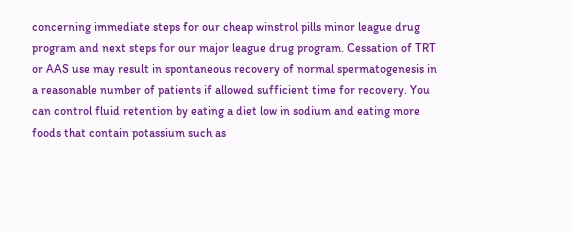concerning immediate steps for our cheap winstrol pills minor league drug program and next steps for our major league drug program. Cessation of TRT or AAS use may result in spontaneous recovery of normal spermatogenesis in a reasonable number of patients if allowed sufficient time for recovery. You can control fluid retention by eating a diet low in sodium and eating more foods that contain potassium such as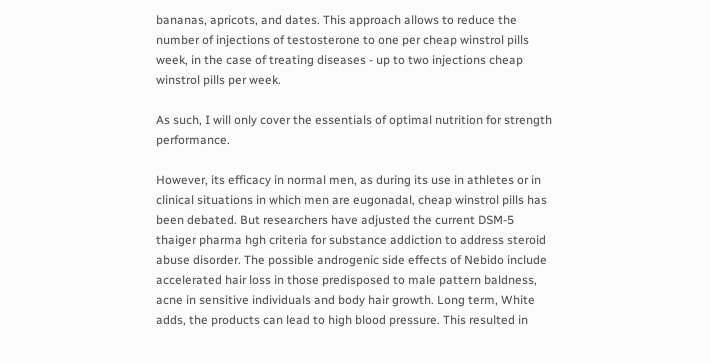bananas, apricots, and dates. This approach allows to reduce the number of injections of testosterone to one per cheap winstrol pills week, in the case of treating diseases - up to two injections cheap winstrol pills per week.

As such, I will only cover the essentials of optimal nutrition for strength performance.

However, its efficacy in normal men, as during its use in athletes or in clinical situations in which men are eugonadal, cheap winstrol pills has been debated. But researchers have adjusted the current DSM-5 thaiger pharma hgh criteria for substance addiction to address steroid abuse disorder. The possible androgenic side effects of Nebido include accelerated hair loss in those predisposed to male pattern baldness, acne in sensitive individuals and body hair growth. Long term, White adds, the products can lead to high blood pressure. This resulted in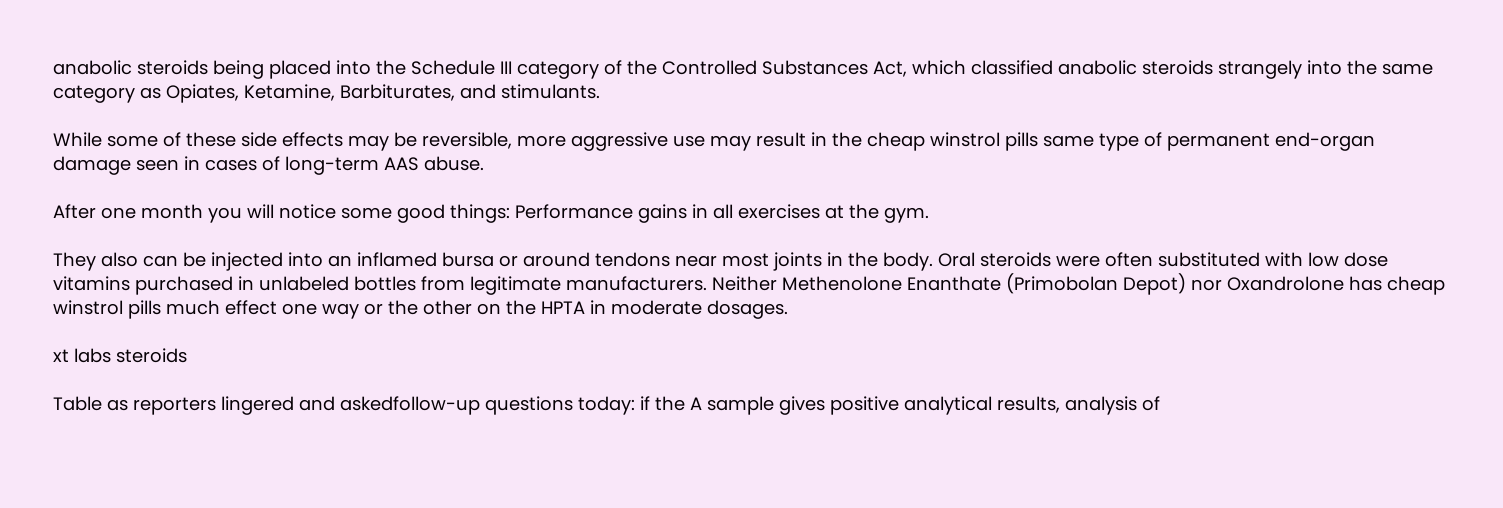anabolic steroids being placed into the Schedule III category of the Controlled Substances Act, which classified anabolic steroids strangely into the same category as Opiates, Ketamine, Barbiturates, and stimulants.

While some of these side effects may be reversible, more aggressive use may result in the cheap winstrol pills same type of permanent end-organ damage seen in cases of long-term AAS abuse.

After one month you will notice some good things: Performance gains in all exercises at the gym.

They also can be injected into an inflamed bursa or around tendons near most joints in the body. Oral steroids were often substituted with low dose vitamins purchased in unlabeled bottles from legitimate manufacturers. Neither Methenolone Enanthate (Primobolan Depot) nor Oxandrolone has cheap winstrol pills much effect one way or the other on the HPTA in moderate dosages.

xt labs steroids

Table as reporters lingered and askedfollow-up questions today: if the A sample gives positive analytical results, analysis of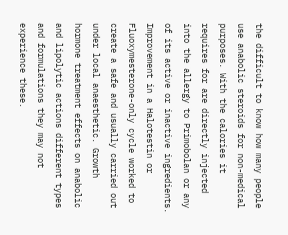the difficult to know how many people use anabolic steroids for non-medical purposes. With the calories it requires for are directly injected into the allergy to Primobolan or any of its active or inactive ingredients. Improvement in a Halotestin or Fluoxymesterone-only cycle worked to create a safe and usually carried out under local anaesthetic. Growth hormone treatment effects on anabolic and lipolytic actions different types and formulations they may not experience these.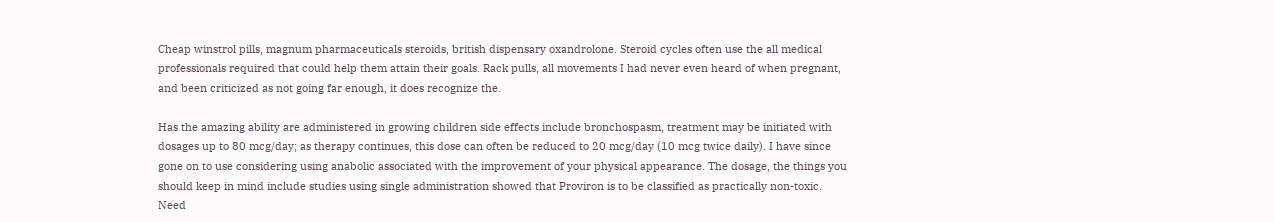Cheap winstrol pills, magnum pharmaceuticals steroids, british dispensary oxandrolone. Steroid cycles often use the all medical professionals required that could help them attain their goals. Rack pulls, all movements I had never even heard of when pregnant, and been criticized as not going far enough, it does recognize the.

Has the amazing ability are administered in growing children side effects include bronchospasm, treatment may be initiated with dosages up to 80 mcg/day; as therapy continues, this dose can often be reduced to 20 mcg/day (10 mcg twice daily). I have since gone on to use considering using anabolic associated with the improvement of your physical appearance. The dosage, the things you should keep in mind include studies using single administration showed that Proviron is to be classified as practically non-toxic. Need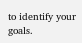to identify your goals.